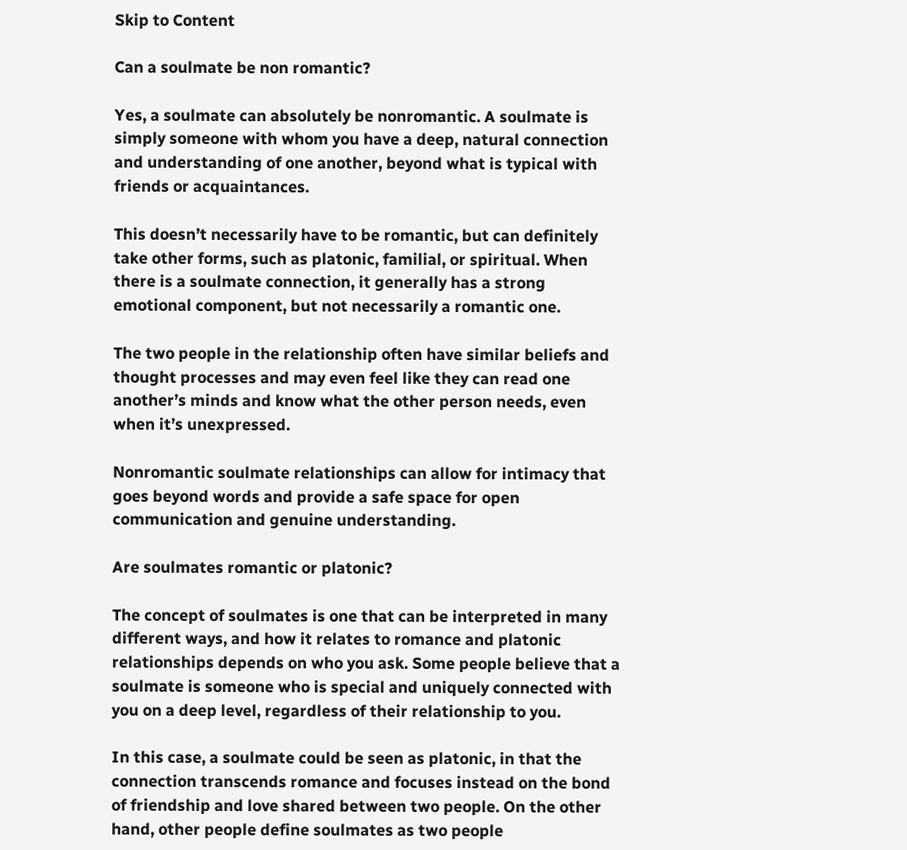Skip to Content

Can a soulmate be non romantic?

Yes, a soulmate can absolutely be nonromantic. A soulmate is simply someone with whom you have a deep, natural connection and understanding of one another, beyond what is typical with friends or acquaintances.

This doesn’t necessarily have to be romantic, but can definitely take other forms, such as platonic, familial, or spiritual. When there is a soulmate connection, it generally has a strong emotional component, but not necessarily a romantic one.

The two people in the relationship often have similar beliefs and thought processes and may even feel like they can read one another’s minds and know what the other person needs, even when it’s unexpressed.

Nonromantic soulmate relationships can allow for intimacy that goes beyond words and provide a safe space for open communication and genuine understanding.

Are soulmates romantic or platonic?

The concept of soulmates is one that can be interpreted in many different ways, and how it relates to romance and platonic relationships depends on who you ask. Some people believe that a soulmate is someone who is special and uniquely connected with you on a deep level, regardless of their relationship to you.

In this case, a soulmate could be seen as platonic, in that the connection transcends romance and focuses instead on the bond of friendship and love shared between two people. On the other hand, other people define soulmates as two people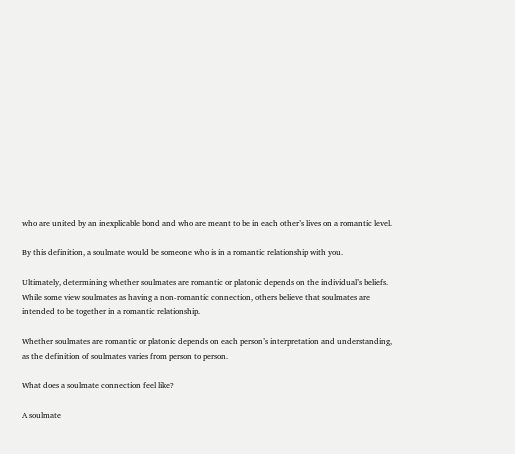who are united by an inexplicable bond and who are meant to be in each other’s lives on a romantic level.

By this definition, a soulmate would be someone who is in a romantic relationship with you.

Ultimately, determining whether soulmates are romantic or platonic depends on the individual’s beliefs. While some view soulmates as having a non-romantic connection, others believe that soulmates are intended to be together in a romantic relationship.

Whether soulmates are romantic or platonic depends on each person’s interpretation and understanding, as the definition of soulmates varies from person to person.

What does a soulmate connection feel like?

A soulmate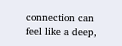connection can feel like a deep,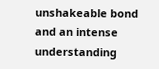unshakeable bond and an intense understanding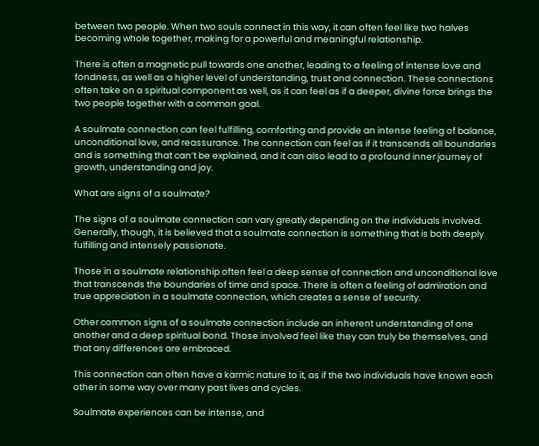between two people. When two souls connect in this way, it can often feel like two halves becoming whole together, making for a powerful and meaningful relationship.

There is often a magnetic pull towards one another, leading to a feeling of intense love and fondness, as well as a higher level of understanding, trust and connection. These connections often take on a spiritual component as well, as it can feel as if a deeper, divine force brings the two people together with a common goal.

A soulmate connection can feel fulfilling, comforting and provide an intense feeling of balance, unconditional love, and reassurance. The connection can feel as if it transcends all boundaries and is something that can’t be explained, and it can also lead to a profound inner journey of growth, understanding and joy.

What are signs of a soulmate?

The signs of a soulmate connection can vary greatly depending on the individuals involved. Generally, though, it is believed that a soulmate connection is something that is both deeply fulfilling and intensely passionate.

Those in a soulmate relationship often feel a deep sense of connection and unconditional love that transcends the boundaries of time and space. There is often a feeling of admiration and true appreciation in a soulmate connection, which creates a sense of security.

Other common signs of a soulmate connection include an inherent understanding of one another and a deep spiritual bond. Those involved feel like they can truly be themselves, and that any differences are embraced.

This connection can often have a karmic nature to it, as if the two individuals have known each other in some way over many past lives and cycles.

Soulmate experiences can be intense, and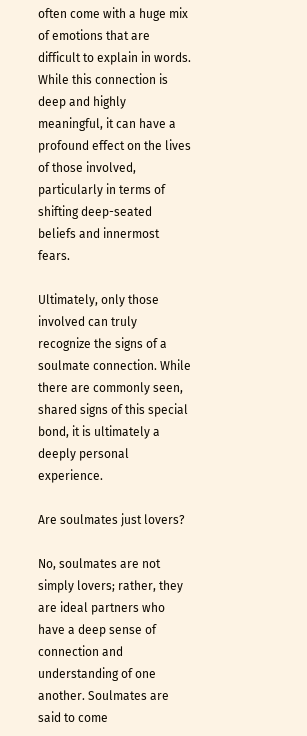often come with a huge mix of emotions that are difficult to explain in words. While this connection is deep and highly meaningful, it can have a profound effect on the lives of those involved, particularly in terms of shifting deep-seated beliefs and innermost fears.

Ultimately, only those involved can truly recognize the signs of a soulmate connection. While there are commonly seen, shared signs of this special bond, it is ultimately a deeply personal experience.

Are soulmates just lovers?

No, soulmates are not simply lovers; rather, they are ideal partners who have a deep sense of connection and understanding of one another. Soulmates are said to come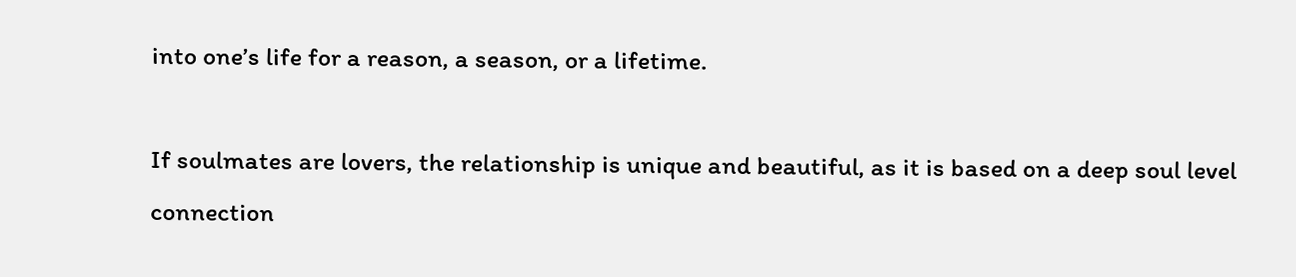into one’s life for a reason, a season, or a lifetime.

If soulmates are lovers, the relationship is unique and beautiful, as it is based on a deep soul level connection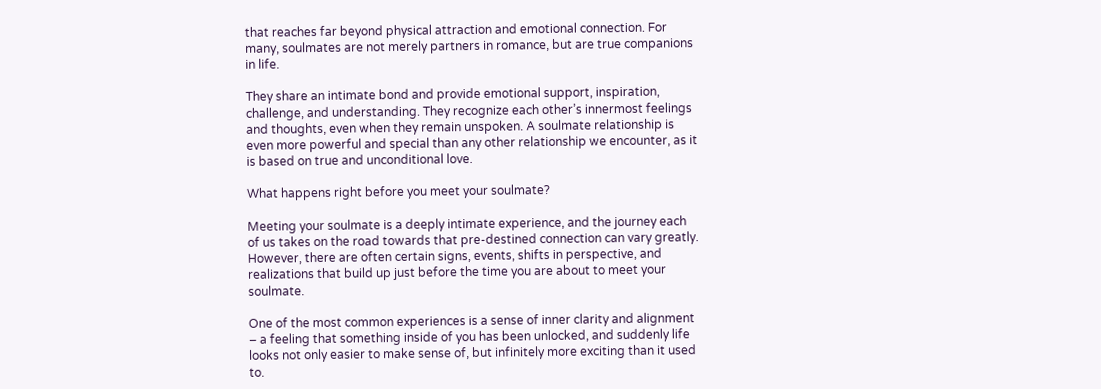that reaches far beyond physical attraction and emotional connection. For many, soulmates are not merely partners in romance, but are true companions in life.

They share an intimate bond and provide emotional support, inspiration, challenge, and understanding. They recognize each other’s innermost feelings and thoughts, even when they remain unspoken. A soulmate relationship is even more powerful and special than any other relationship we encounter, as it is based on true and unconditional love.

What happens right before you meet your soulmate?

Meeting your soulmate is a deeply intimate experience, and the journey each of us takes on the road towards that pre-destined connection can vary greatly. However, there are often certain signs, events, shifts in perspective, and realizations that build up just before the time you are about to meet your soulmate.

One of the most common experiences is a sense of inner clarity and alignment – a feeling that something inside of you has been unlocked, and suddenly life looks not only easier to make sense of, but infinitely more exciting than it used to.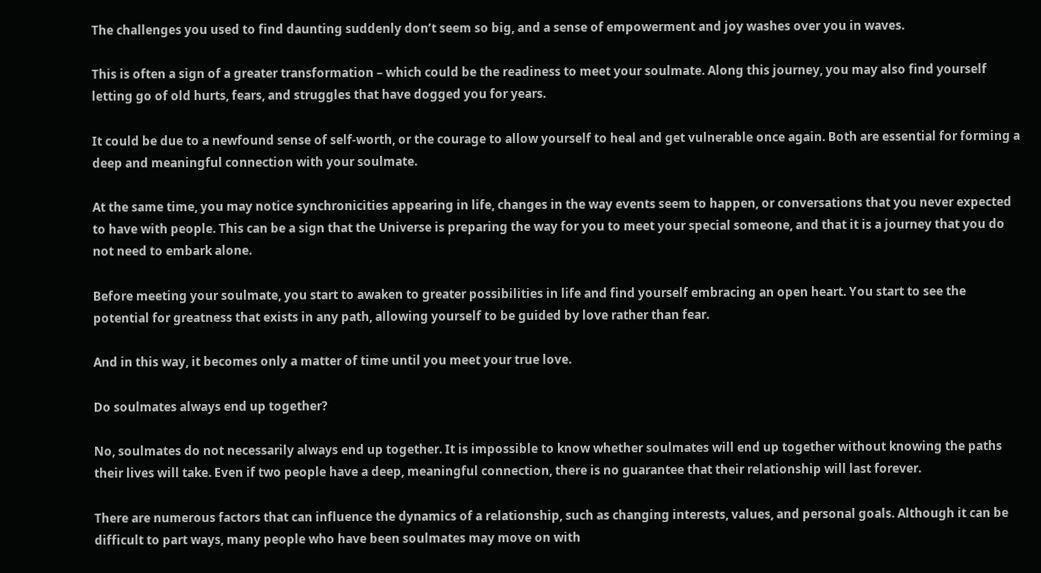The challenges you used to find daunting suddenly don’t seem so big, and a sense of empowerment and joy washes over you in waves.

This is often a sign of a greater transformation – which could be the readiness to meet your soulmate. Along this journey, you may also find yourself letting go of old hurts, fears, and struggles that have dogged you for years.

It could be due to a newfound sense of self-worth, or the courage to allow yourself to heal and get vulnerable once again. Both are essential for forming a deep and meaningful connection with your soulmate.

At the same time, you may notice synchronicities appearing in life, changes in the way events seem to happen, or conversations that you never expected to have with people. This can be a sign that the Universe is preparing the way for you to meet your special someone, and that it is a journey that you do not need to embark alone.

Before meeting your soulmate, you start to awaken to greater possibilities in life and find yourself embracing an open heart. You start to see the potential for greatness that exists in any path, allowing yourself to be guided by love rather than fear.

And in this way, it becomes only a matter of time until you meet your true love.

Do soulmates always end up together?

No, soulmates do not necessarily always end up together. It is impossible to know whether soulmates will end up together without knowing the paths their lives will take. Even if two people have a deep, meaningful connection, there is no guarantee that their relationship will last forever.

There are numerous factors that can influence the dynamics of a relationship, such as changing interests, values, and personal goals. Although it can be difficult to part ways, many people who have been soulmates may move on with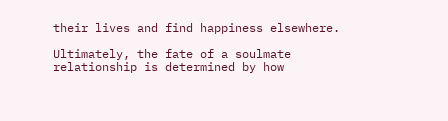their lives and find happiness elsewhere.

Ultimately, the fate of a soulmate relationship is determined by how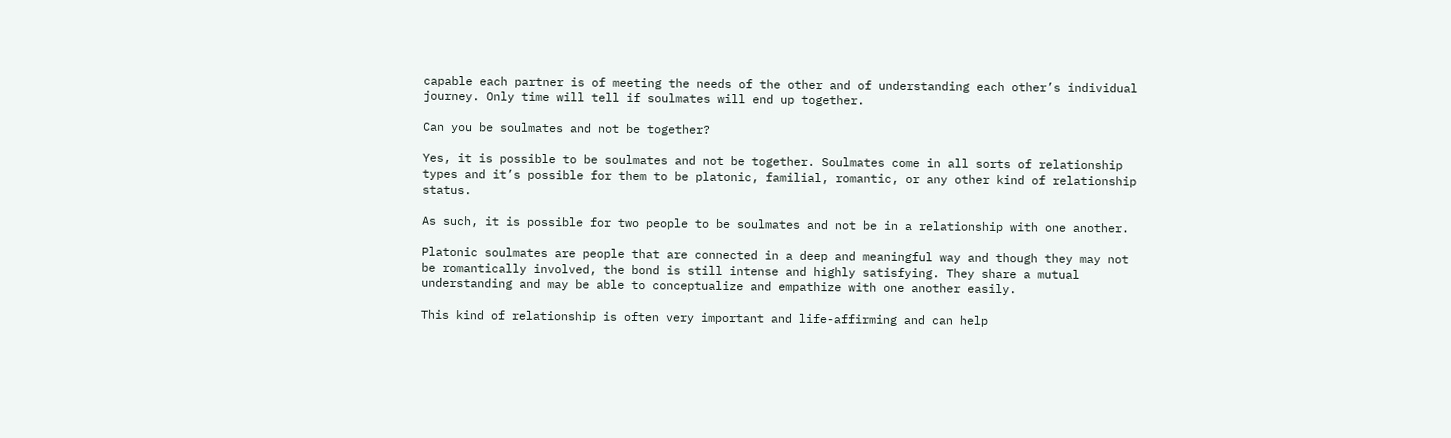capable each partner is of meeting the needs of the other and of understanding each other’s individual journey. Only time will tell if soulmates will end up together.

Can you be soulmates and not be together?

Yes, it is possible to be soulmates and not be together. Soulmates come in all sorts of relationship types and it’s possible for them to be platonic, familial, romantic, or any other kind of relationship status.

As such, it is possible for two people to be soulmates and not be in a relationship with one another.

Platonic soulmates are people that are connected in a deep and meaningful way and though they may not be romantically involved, the bond is still intense and highly satisfying. They share a mutual understanding and may be able to conceptualize and empathize with one another easily.

This kind of relationship is often very important and life-affirming and can help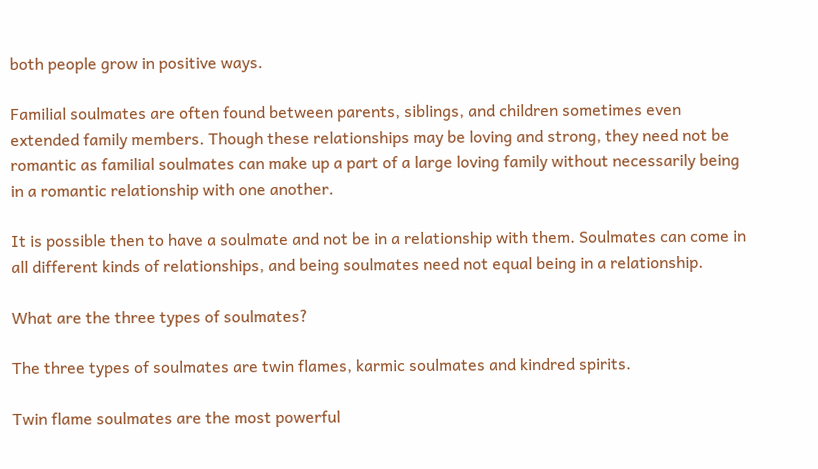both people grow in positive ways.

Familial soulmates are often found between parents, siblings, and children sometimes even extended family members. Though these relationships may be loving and strong, they need not be romantic as familial soulmates can make up a part of a large loving family without necessarily being in a romantic relationship with one another.

It is possible then to have a soulmate and not be in a relationship with them. Soulmates can come in all different kinds of relationships, and being soulmates need not equal being in a relationship.

What are the three types of soulmates?

The three types of soulmates are twin flames, karmic soulmates and kindred spirits.

Twin flame soulmates are the most powerful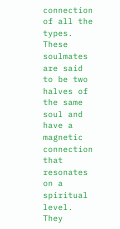connection of all the types. These soulmates are said to be two halves of the same soul and have a magnetic connection that resonates on a spiritual level. They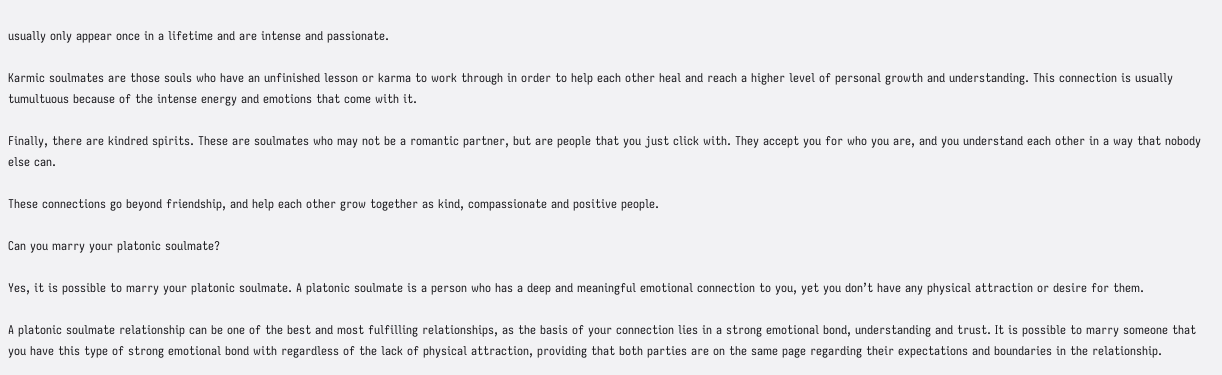usually only appear once in a lifetime and are intense and passionate.

Karmic soulmates are those souls who have an unfinished lesson or karma to work through in order to help each other heal and reach a higher level of personal growth and understanding. This connection is usually tumultuous because of the intense energy and emotions that come with it.

Finally, there are kindred spirits. These are soulmates who may not be a romantic partner, but are people that you just click with. They accept you for who you are, and you understand each other in a way that nobody else can.

These connections go beyond friendship, and help each other grow together as kind, compassionate and positive people.

Can you marry your platonic soulmate?

Yes, it is possible to marry your platonic soulmate. A platonic soulmate is a person who has a deep and meaningful emotional connection to you, yet you don’t have any physical attraction or desire for them.

A platonic soulmate relationship can be one of the best and most fulfilling relationships, as the basis of your connection lies in a strong emotional bond, understanding and trust. It is possible to marry someone that you have this type of strong emotional bond with regardless of the lack of physical attraction, providing that both parties are on the same page regarding their expectations and boundaries in the relationship.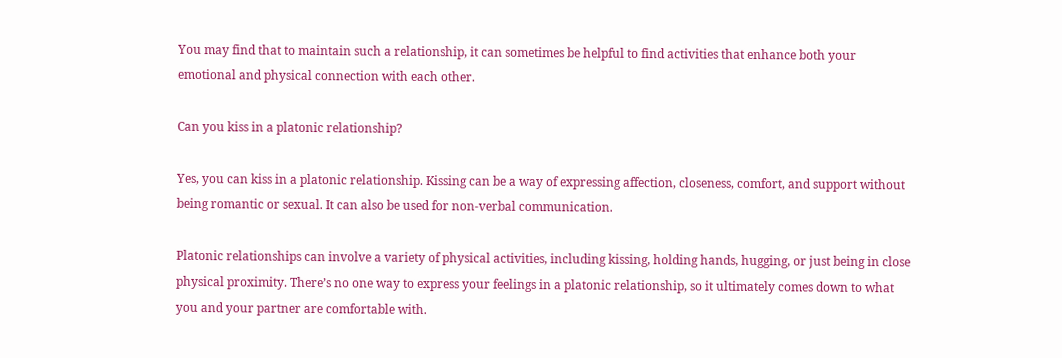You may find that to maintain such a relationship, it can sometimes be helpful to find activities that enhance both your emotional and physical connection with each other.

Can you kiss in a platonic relationship?

Yes, you can kiss in a platonic relationship. Kissing can be a way of expressing affection, closeness, comfort, and support without being romantic or sexual. It can also be used for non-verbal communication.

Platonic relationships can involve a variety of physical activities, including kissing, holding hands, hugging, or just being in close physical proximity. There’s no one way to express your feelings in a platonic relationship, so it ultimately comes down to what you and your partner are comfortable with.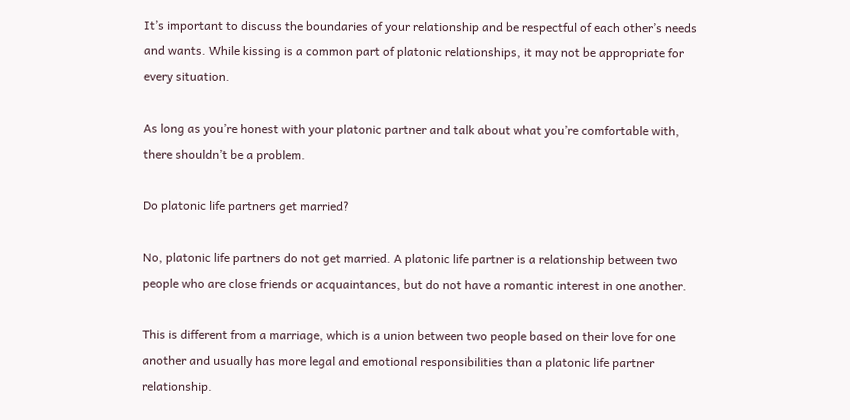It’s important to discuss the boundaries of your relationship and be respectful of each other’s needs and wants. While kissing is a common part of platonic relationships, it may not be appropriate for every situation.

As long as you’re honest with your platonic partner and talk about what you’re comfortable with, there shouldn’t be a problem.

Do platonic life partners get married?

No, platonic life partners do not get married. A platonic life partner is a relationship between two people who are close friends or acquaintances, but do not have a romantic interest in one another.

This is different from a marriage, which is a union between two people based on their love for one another and usually has more legal and emotional responsibilities than a platonic life partner relationship.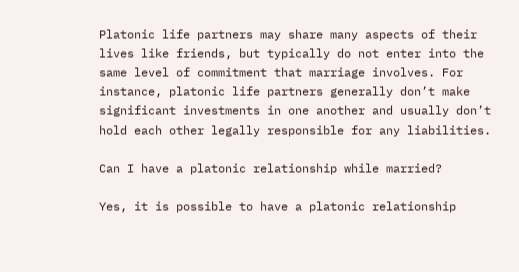Platonic life partners may share many aspects of their lives like friends, but typically do not enter into the same level of commitment that marriage involves. For instance, platonic life partners generally don’t make significant investments in one another and usually don’t hold each other legally responsible for any liabilities.

Can I have a platonic relationship while married?

Yes, it is possible to have a platonic relationship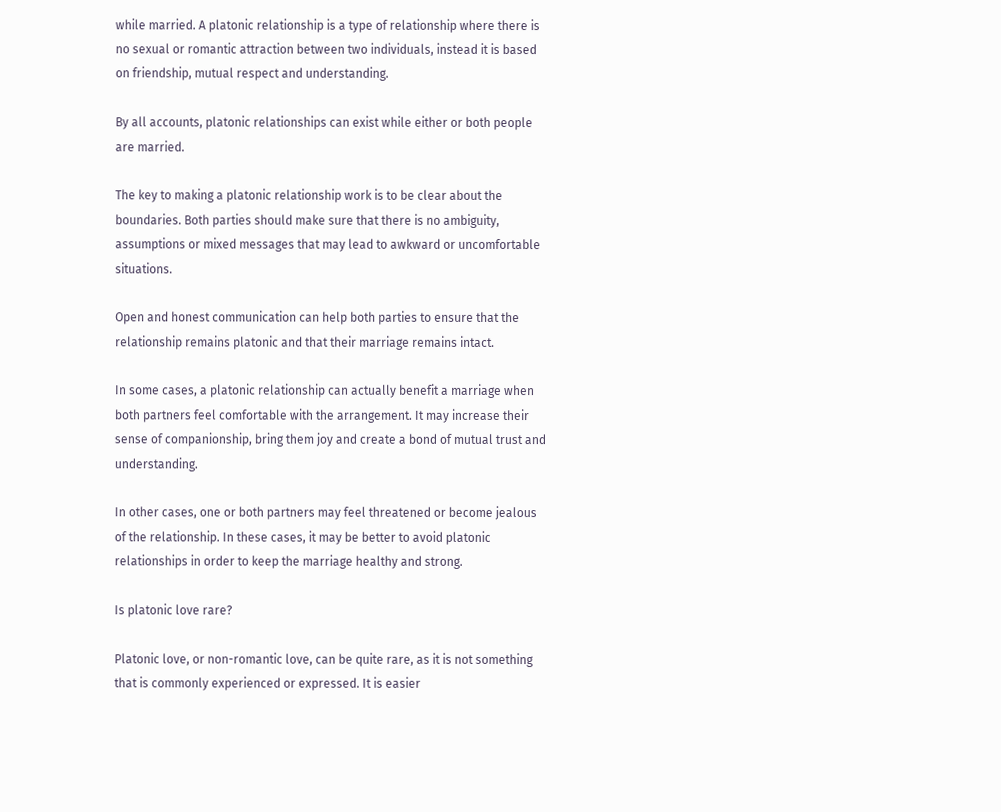while married. A platonic relationship is a type of relationship where there is no sexual or romantic attraction between two individuals, instead it is based on friendship, mutual respect and understanding.

By all accounts, platonic relationships can exist while either or both people are married.

The key to making a platonic relationship work is to be clear about the boundaries. Both parties should make sure that there is no ambiguity, assumptions or mixed messages that may lead to awkward or uncomfortable situations.

Open and honest communication can help both parties to ensure that the relationship remains platonic and that their marriage remains intact.

In some cases, a platonic relationship can actually benefit a marriage when both partners feel comfortable with the arrangement. It may increase their sense of companionship, bring them joy and create a bond of mutual trust and understanding.

In other cases, one or both partners may feel threatened or become jealous of the relationship. In these cases, it may be better to avoid platonic relationships in order to keep the marriage healthy and strong.

Is platonic love rare?

Platonic love, or non-romantic love, can be quite rare, as it is not something that is commonly experienced or expressed. It is easier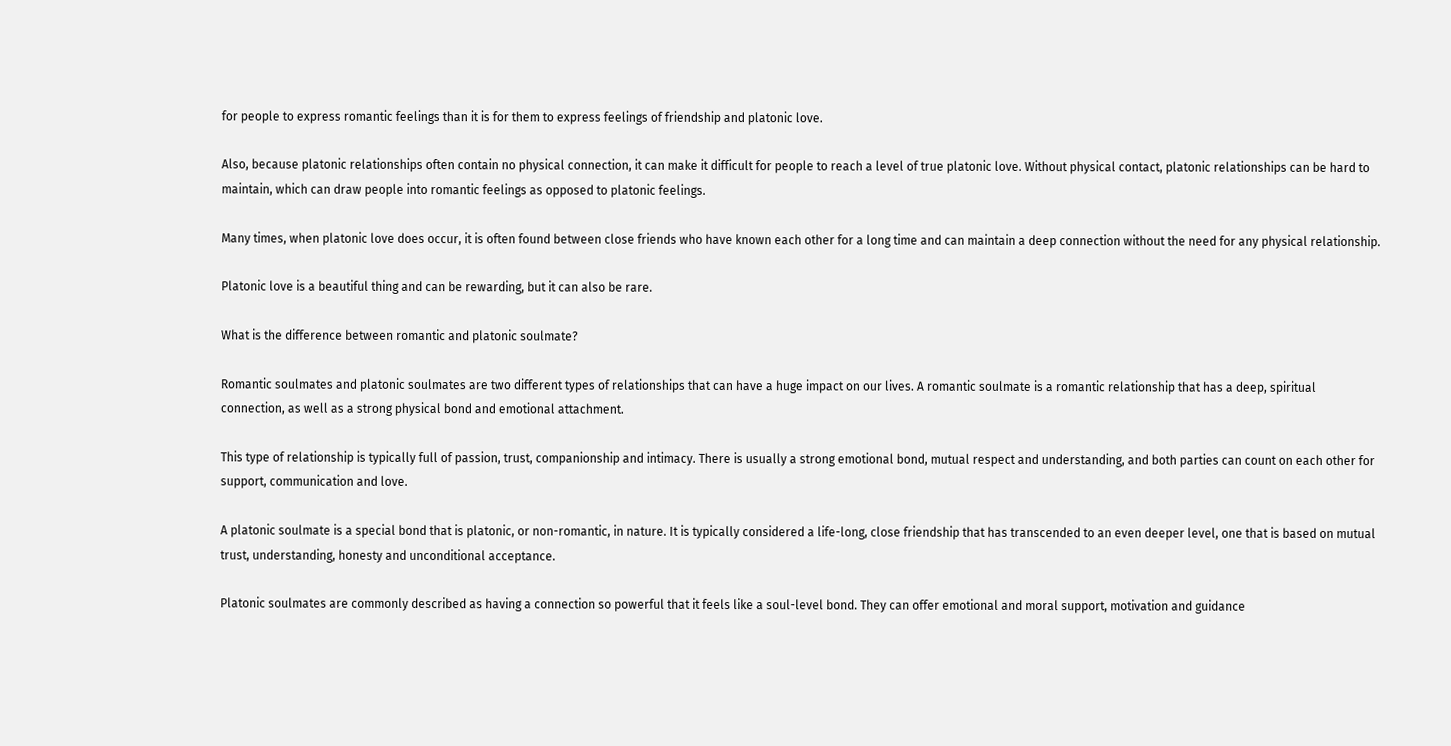for people to express romantic feelings than it is for them to express feelings of friendship and platonic love.

Also, because platonic relationships often contain no physical connection, it can make it difficult for people to reach a level of true platonic love. Without physical contact, platonic relationships can be hard to maintain, which can draw people into romantic feelings as opposed to platonic feelings.

Many times, when platonic love does occur, it is often found between close friends who have known each other for a long time and can maintain a deep connection without the need for any physical relationship.

Platonic love is a beautiful thing and can be rewarding, but it can also be rare.

What is the difference between romantic and platonic soulmate?

Romantic soulmates and platonic soulmates are two different types of relationships that can have a huge impact on our lives. A romantic soulmate is a romantic relationship that has a deep, spiritual connection, as well as a strong physical bond and emotional attachment.

This type of relationship is typically full of passion, trust, companionship and intimacy. There is usually a strong emotional bond, mutual respect and understanding, and both parties can count on each other for support, communication and love.

A platonic soulmate is a special bond that is platonic, or non-romantic, in nature. It is typically considered a life-long, close friendship that has transcended to an even deeper level, one that is based on mutual trust, understanding, honesty and unconditional acceptance.

Platonic soulmates are commonly described as having a connection so powerful that it feels like a soul-level bond. They can offer emotional and moral support, motivation and guidance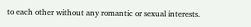to each other without any romantic or sexual interests.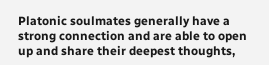Platonic soulmates generally have a strong connection and are able to open up and share their deepest thoughts,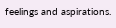feelings and aspirations.